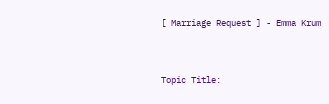[ Marriage Request ] - Emma Krum


Topic Title: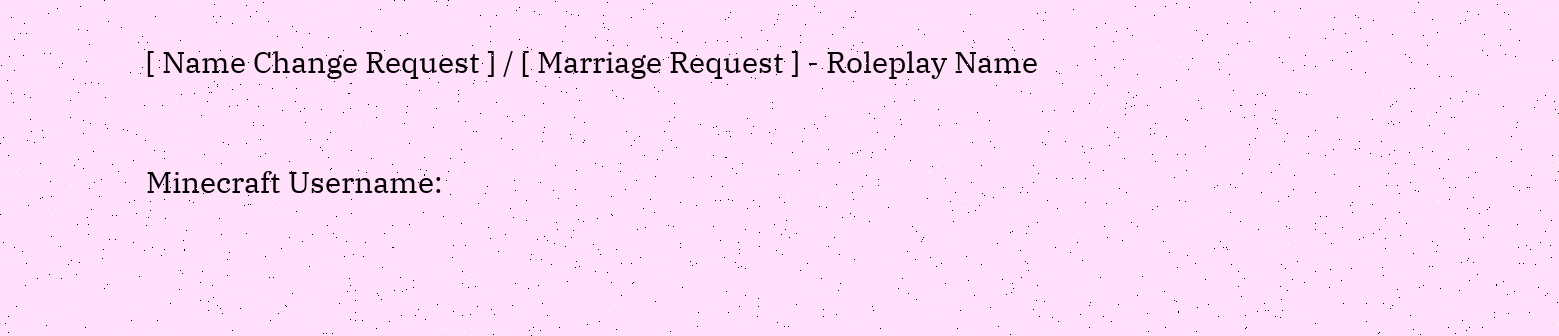[ Name Change Request ] / [ Marriage Request ] - Roleplay Name

Minecraft Username: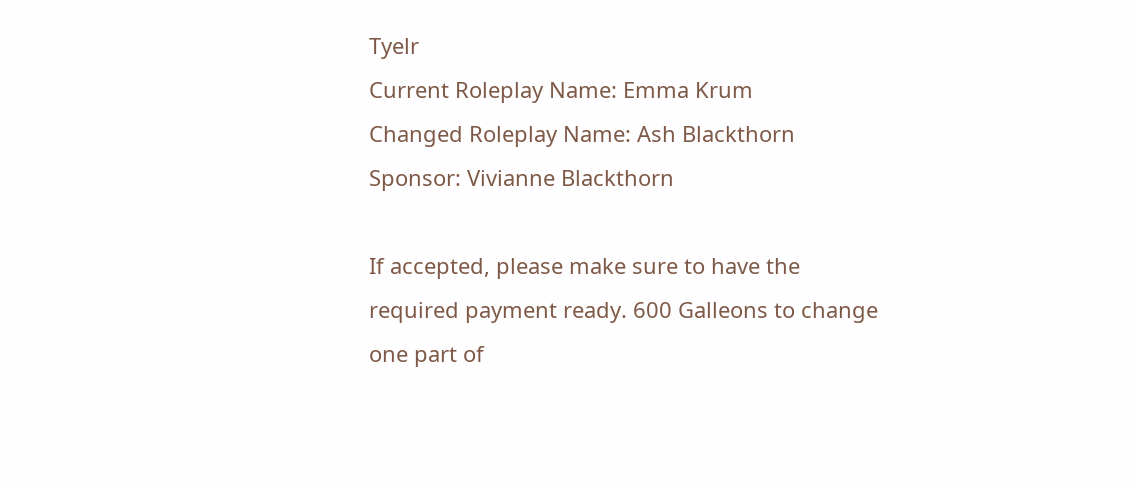Tyelr
Current Roleplay Name: Emma Krum
Changed Roleplay Name: Ash Blackthorn
Sponsor: Vivianne Blackthorn

If accepted, please make sure to have the required payment ready. 600 Galleons to change one part of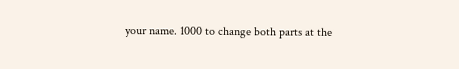your name. 1000 to change both parts at the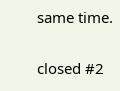same time.

closed #2